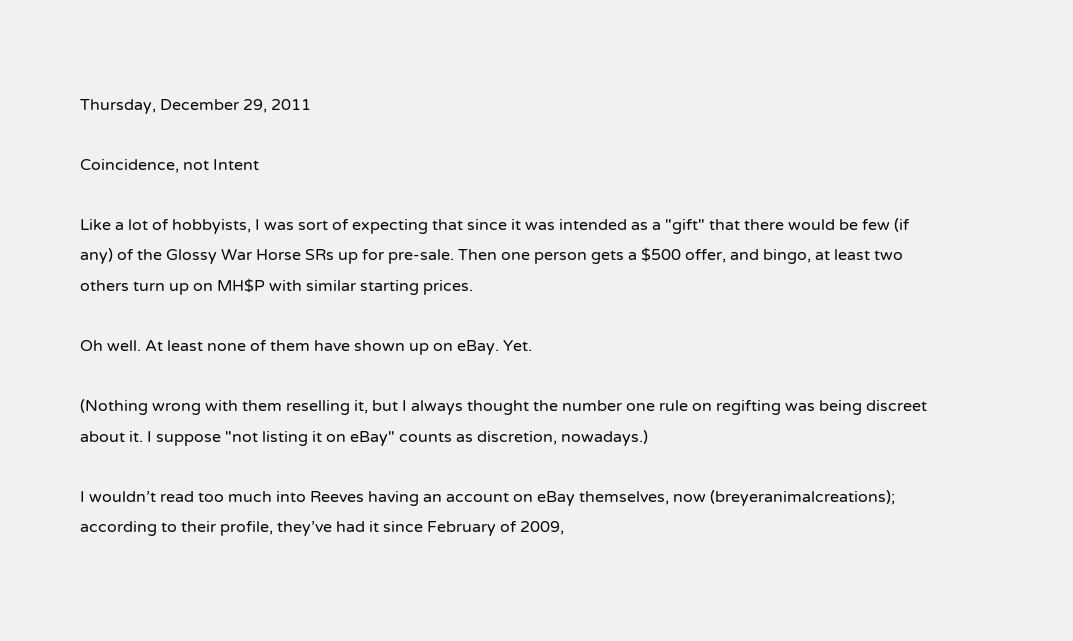Thursday, December 29, 2011

Coincidence, not Intent

Like a lot of hobbyists, I was sort of expecting that since it was intended as a "gift" that there would be few (if any) of the Glossy War Horse SRs up for pre-sale. Then one person gets a $500 offer, and bingo, at least two others turn up on MH$P with similar starting prices.

Oh well. At least none of them have shown up on eBay. Yet.

(Nothing wrong with them reselling it, but I always thought the number one rule on regifting was being discreet about it. I suppose "not listing it on eBay" counts as discretion, nowadays.)

I wouldn’t read too much into Reeves having an account on eBay themselves, now (breyeranimalcreations); according to their profile, they’ve had it since February of 2009,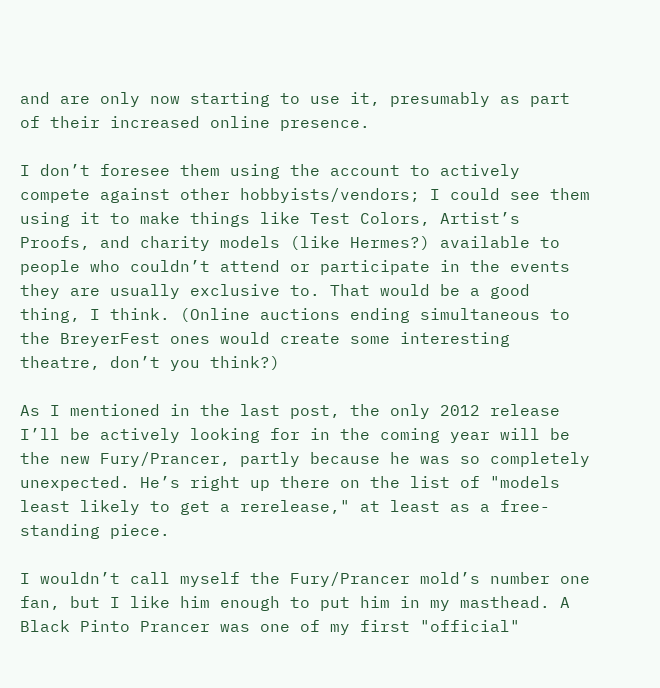and are only now starting to use it, presumably as part of their increased online presence.

I don’t foresee them using the account to actively compete against other hobbyists/vendors; I could see them using it to make things like Test Colors, Artist’s Proofs, and charity models (like Hermes?) available to people who couldn’t attend or participate in the events they are usually exclusive to. That would be a good thing, I think. (Online auctions ending simultaneous to the BreyerFest ones would create some interesting theatre, don’t you think?)

As I mentioned in the last post, the only 2012 release I’ll be actively looking for in the coming year will be the new Fury/Prancer, partly because he was so completely unexpected. He’s right up there on the list of "models least likely to get a rerelease," at least as a free-standing piece.

I wouldn’t call myself the Fury/Prancer mold’s number one fan, but I like him enough to put him in my masthead. A Black Pinto Prancer was one of my first "official"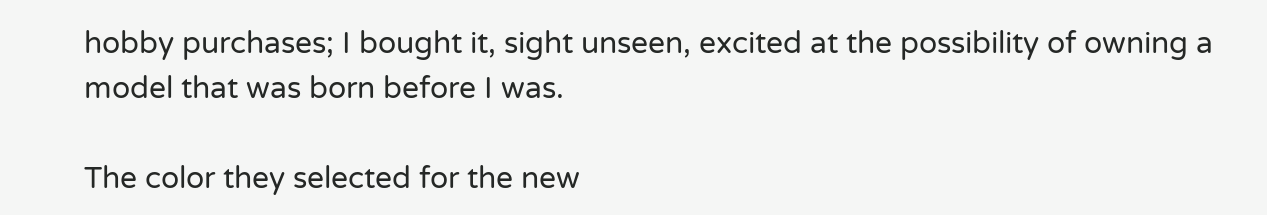hobby purchases; I bought it, sight unseen, excited at the possibility of owning a model that was born before I was.

The color they selected for the new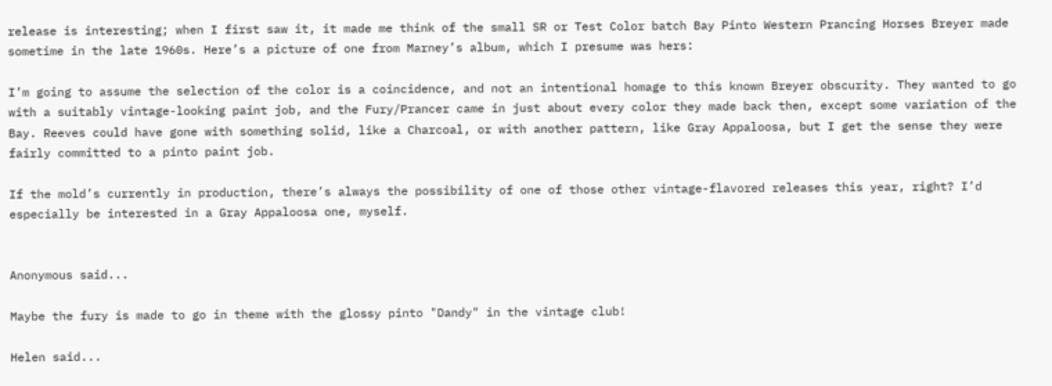release is interesting; when I first saw it, it made me think of the small SR or Test Color batch Bay Pinto Western Prancing Horses Breyer made sometime in the late 1960s. Here’s a picture of one from Marney’s album, which I presume was hers:

I’m going to assume the selection of the color is a coincidence, and not an intentional homage to this known Breyer obscurity. They wanted to go with a suitably vintage-looking paint job, and the Fury/Prancer came in just about every color they made back then, except some variation of the Bay. Reeves could have gone with something solid, like a Charcoal, or with another pattern, like Gray Appaloosa, but I get the sense they were fairly committed to a pinto paint job.

If the mold’s currently in production, there’s always the possibility of one of those other vintage-flavored releases this year, right? I’d especially be interested in a Gray Appaloosa one, myself.


Anonymous said...

Maybe the fury is made to go in theme with the glossy pinto "Dandy" in the vintage club!

Helen said...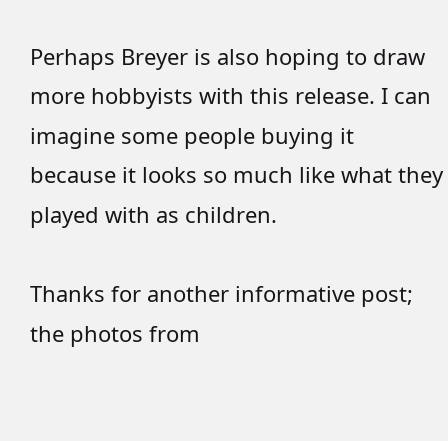Perhaps Breyer is also hoping to draw more hobbyists with this release. I can imagine some people buying it because it looks so much like what they played with as children.

Thanks for another informative post; the photos from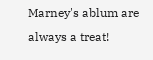Marney's ablum are always a treat!